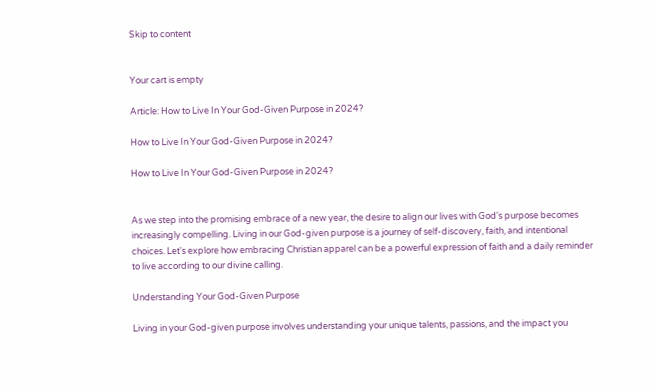Skip to content


Your cart is empty

Article: How to Live In Your God-Given Purpose in 2024?

How to Live In Your God-Given Purpose in 2024?

How to Live In Your God-Given Purpose in 2024?


As we step into the promising embrace of a new year, the desire to align our lives with God's purpose becomes increasingly compelling. Living in our God-given purpose is a journey of self-discovery, faith, and intentional choices. Let's explore how embracing Christian apparel can be a powerful expression of faith and a daily reminder to live according to our divine calling.

Understanding Your God-Given Purpose

Living in your God-given purpose involves understanding your unique talents, passions, and the impact you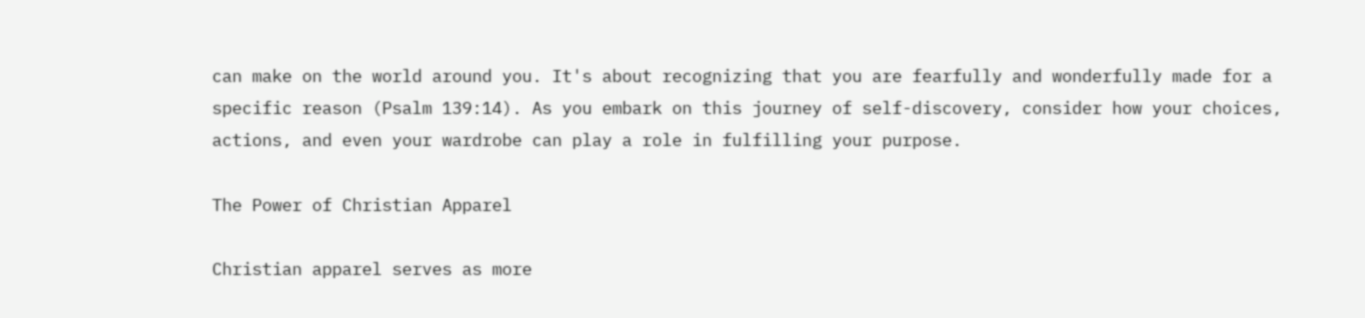can make on the world around you. It's about recognizing that you are fearfully and wonderfully made for a specific reason (Psalm 139:14). As you embark on this journey of self-discovery, consider how your choices, actions, and even your wardrobe can play a role in fulfilling your purpose.

The Power of Christian Apparel

Christian apparel serves as more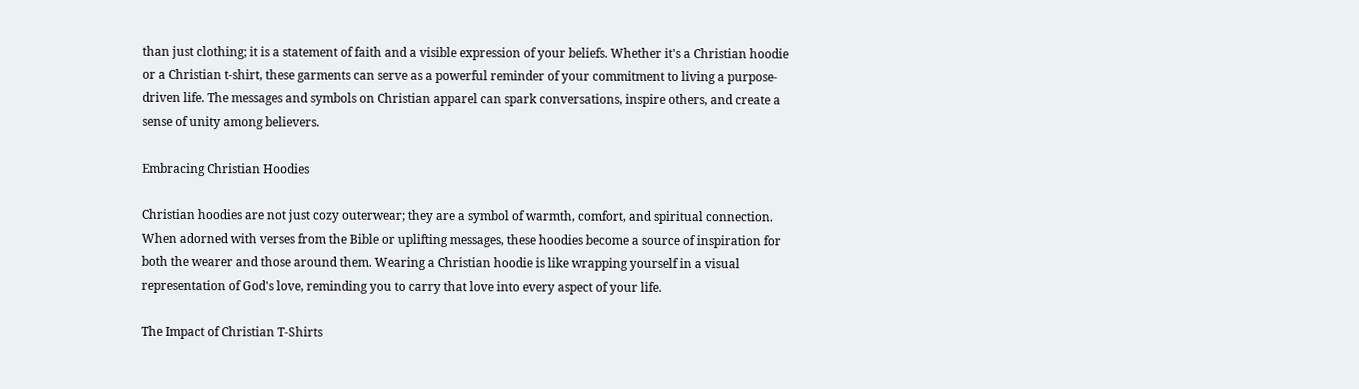than just clothing; it is a statement of faith and a visible expression of your beliefs. Whether it's a Christian hoodie or a Christian t-shirt, these garments can serve as a powerful reminder of your commitment to living a purpose-driven life. The messages and symbols on Christian apparel can spark conversations, inspire others, and create a sense of unity among believers.

Embracing Christian Hoodies

Christian hoodies are not just cozy outerwear; they are a symbol of warmth, comfort, and spiritual connection. When adorned with verses from the Bible or uplifting messages, these hoodies become a source of inspiration for both the wearer and those around them. Wearing a Christian hoodie is like wrapping yourself in a visual representation of God's love, reminding you to carry that love into every aspect of your life.

The Impact of Christian T-Shirts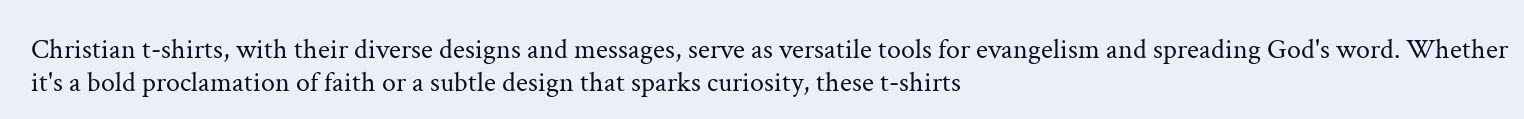Christian t-shirts, with their diverse designs and messages, serve as versatile tools for evangelism and spreading God's word. Whether it's a bold proclamation of faith or a subtle design that sparks curiosity, these t-shirts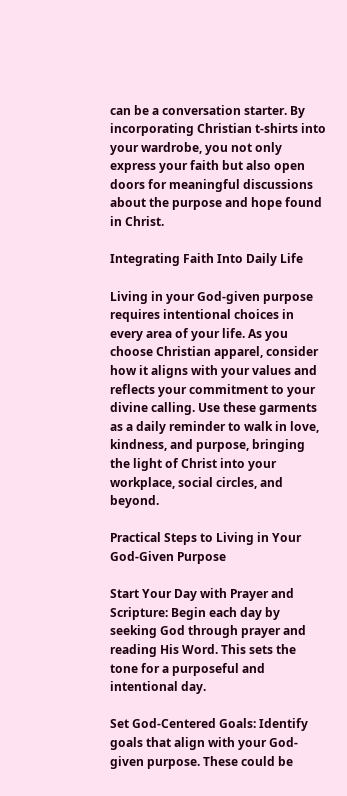can be a conversation starter. By incorporating Christian t-shirts into your wardrobe, you not only express your faith but also open doors for meaningful discussions about the purpose and hope found in Christ.

Integrating Faith Into Daily Life

Living in your God-given purpose requires intentional choices in every area of your life. As you choose Christian apparel, consider how it aligns with your values and reflects your commitment to your divine calling. Use these garments as a daily reminder to walk in love, kindness, and purpose, bringing the light of Christ into your workplace, social circles, and beyond.

Practical Steps to Living in Your God-Given Purpose

Start Your Day with Prayer and Scripture: Begin each day by seeking God through prayer and reading His Word. This sets the tone for a purposeful and intentional day.

Set God-Centered Goals: Identify goals that align with your God-given purpose. These could be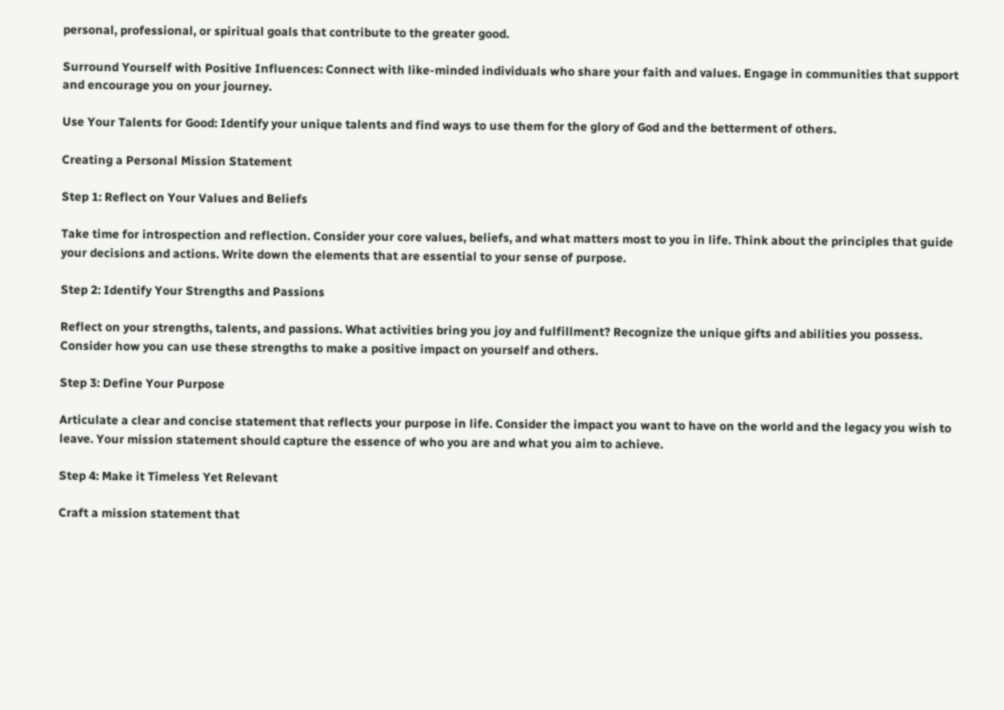personal, professional, or spiritual goals that contribute to the greater good.

Surround Yourself with Positive Influences: Connect with like-minded individuals who share your faith and values. Engage in communities that support and encourage you on your journey.

Use Your Talents for Good: Identify your unique talents and find ways to use them for the glory of God and the betterment of others.

Creating a Personal Mission Statement

Step 1: Reflect on Your Values and Beliefs

Take time for introspection and reflection. Consider your core values, beliefs, and what matters most to you in life. Think about the principles that guide your decisions and actions. Write down the elements that are essential to your sense of purpose.

Step 2: Identify Your Strengths and Passions

Reflect on your strengths, talents, and passions. What activities bring you joy and fulfillment? Recognize the unique gifts and abilities you possess. Consider how you can use these strengths to make a positive impact on yourself and others.

Step 3: Define Your Purpose

Articulate a clear and concise statement that reflects your purpose in life. Consider the impact you want to have on the world and the legacy you wish to leave. Your mission statement should capture the essence of who you are and what you aim to achieve.

Step 4: Make it Timeless Yet Relevant

Craft a mission statement that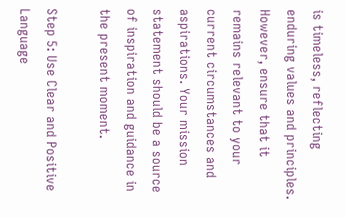is timeless, reflecting enduring values and principles. However, ensure that it remains relevant to your current circumstances and aspirations. Your mission statement should be a source of inspiration and guidance in the present moment.

Step 5: Use Clear and Positive Language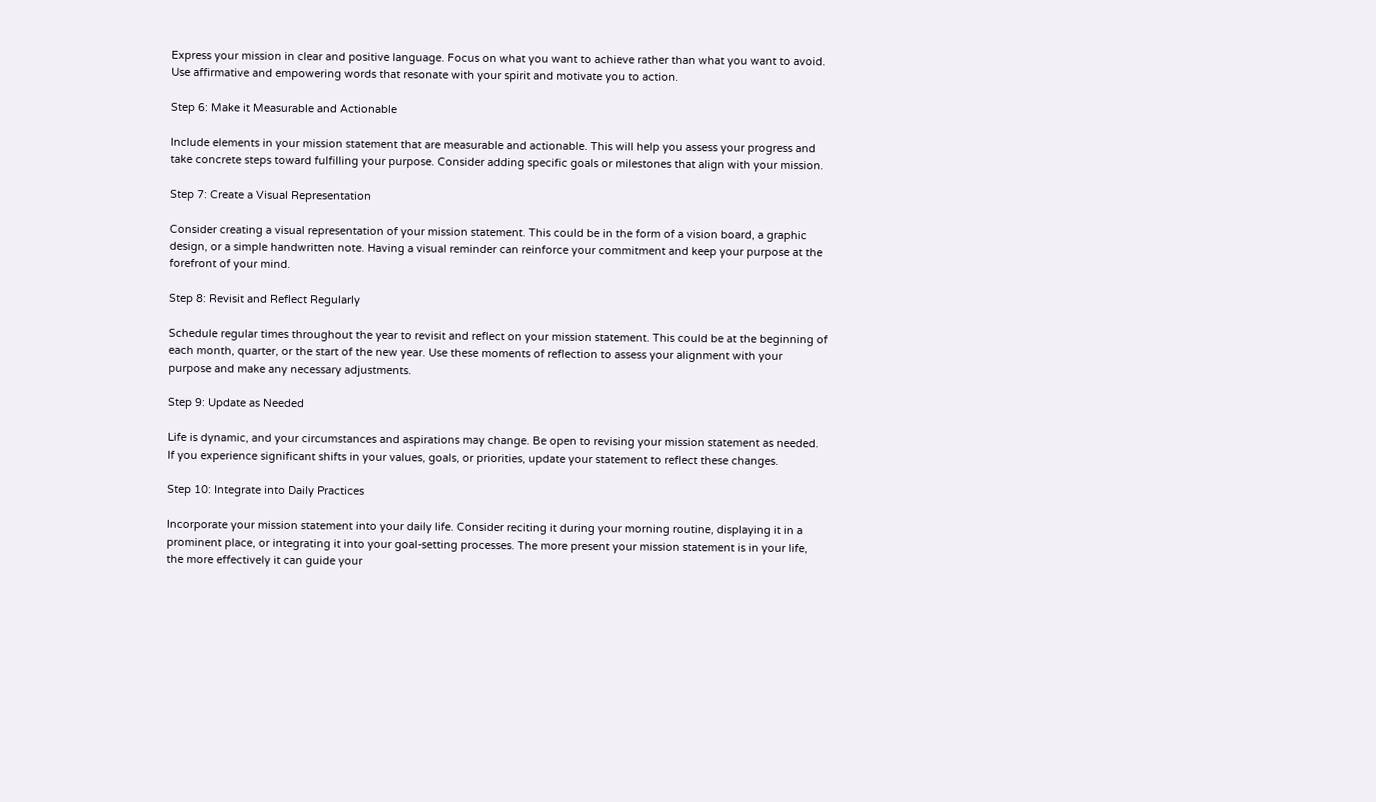Express your mission in clear and positive language. Focus on what you want to achieve rather than what you want to avoid. Use affirmative and empowering words that resonate with your spirit and motivate you to action.

Step 6: Make it Measurable and Actionable

Include elements in your mission statement that are measurable and actionable. This will help you assess your progress and take concrete steps toward fulfilling your purpose. Consider adding specific goals or milestones that align with your mission.

Step 7: Create a Visual Representation

Consider creating a visual representation of your mission statement. This could be in the form of a vision board, a graphic design, or a simple handwritten note. Having a visual reminder can reinforce your commitment and keep your purpose at the forefront of your mind.

Step 8: Revisit and Reflect Regularly

Schedule regular times throughout the year to revisit and reflect on your mission statement. This could be at the beginning of each month, quarter, or the start of the new year. Use these moments of reflection to assess your alignment with your purpose and make any necessary adjustments.

Step 9: Update as Needed

Life is dynamic, and your circumstances and aspirations may change. Be open to revising your mission statement as needed. If you experience significant shifts in your values, goals, or priorities, update your statement to reflect these changes.

Step 10: Integrate into Daily Practices

Incorporate your mission statement into your daily life. Consider reciting it during your morning routine, displaying it in a prominent place, or integrating it into your goal-setting processes. The more present your mission statement is in your life, the more effectively it can guide your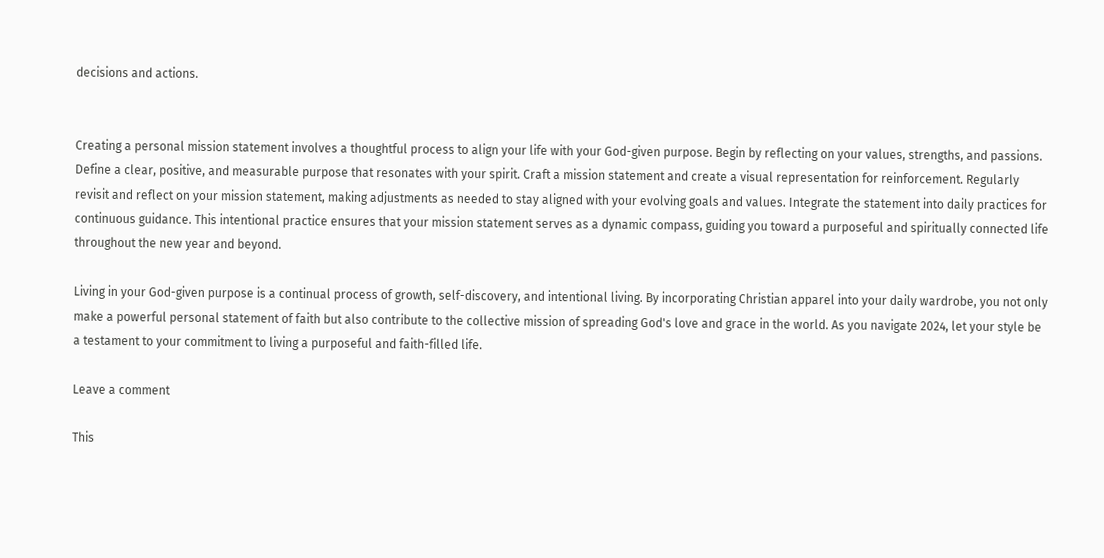decisions and actions.


Creating a personal mission statement involves a thoughtful process to align your life with your God-given purpose. Begin by reflecting on your values, strengths, and passions. Define a clear, positive, and measurable purpose that resonates with your spirit. Craft a mission statement and create a visual representation for reinforcement. Regularly revisit and reflect on your mission statement, making adjustments as needed to stay aligned with your evolving goals and values. Integrate the statement into daily practices for continuous guidance. This intentional practice ensures that your mission statement serves as a dynamic compass, guiding you toward a purposeful and spiritually connected life throughout the new year and beyond.

Living in your God-given purpose is a continual process of growth, self-discovery, and intentional living. By incorporating Christian apparel into your daily wardrobe, you not only make a powerful personal statement of faith but also contribute to the collective mission of spreading God's love and grace in the world. As you navigate 2024, let your style be a testament to your commitment to living a purposeful and faith-filled life.

Leave a comment

This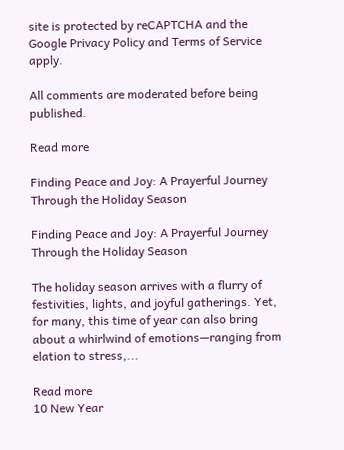site is protected by reCAPTCHA and the Google Privacy Policy and Terms of Service apply.

All comments are moderated before being published.

Read more

Finding Peace and Joy: A Prayerful Journey Through the Holiday Season

Finding Peace and Joy: A Prayerful Journey Through the Holiday Season

The holiday season arrives with a flurry of festivities, lights, and joyful gatherings. Yet, for many, this time of year can also bring about a whirlwind of emotions—ranging from elation to stress,...

Read more
10 New Year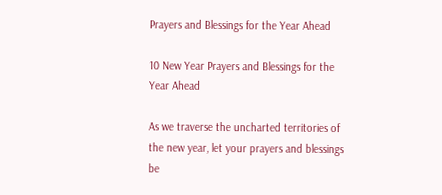Prayers and Blessings for the Year Ahead

10 New Year Prayers and Blessings for the Year Ahead

As we traverse the uncharted territories of the new year, let your prayers and blessings be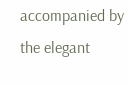accompanied by the elegant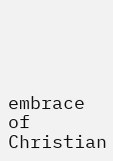embrace of Christian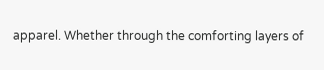apparel. Whether through the comforting layers of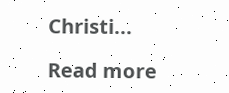Christi...

Read more